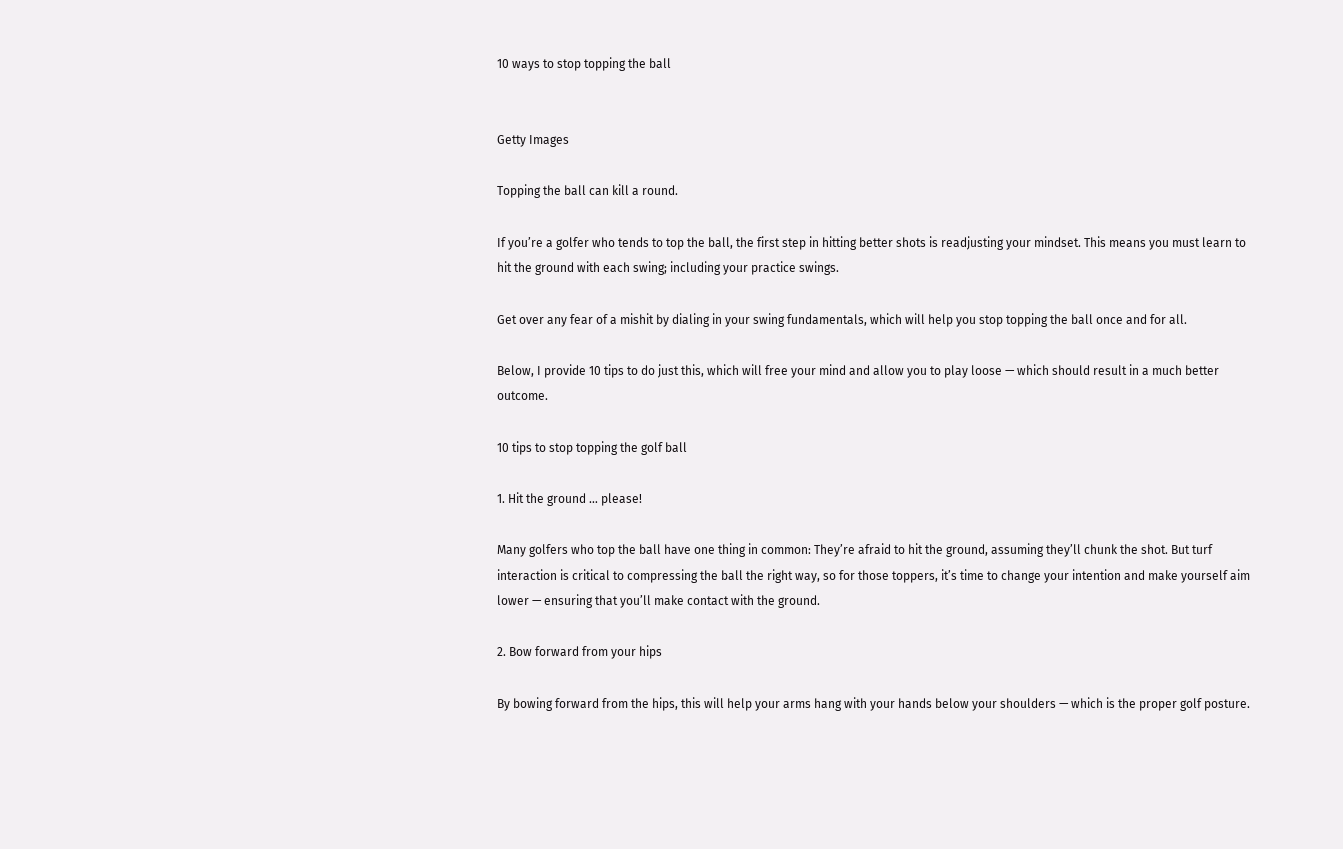10 ways to stop topping the ball


Getty Images

Topping the ball can kill a round.

If you’re a golfer who tends to top the ball, the first step in hitting better shots is readjusting your mindset. This means you must learn to hit the ground with each swing; including your practice swings.

Get over any fear of a mishit by dialing in your swing fundamentals, which will help you stop topping the ball once and for all.

Below, I provide 10 tips to do just this, which will free your mind and allow you to play loose — which should result in a much better outcome.

10 tips to stop topping the golf ball

1. Hit the ground … please!

Many golfers who top the ball have one thing in common: They’re afraid to hit the ground, assuming they’ll chunk the shot. But turf interaction is critical to compressing the ball the right way, so for those toppers, it’s time to change your intention and make yourself aim lower — ensuring that you’ll make contact with the ground.

2. Bow forward from your hips

By bowing forward from the hips, this will help your arms hang with your hands below your shoulders — which is the proper golf posture.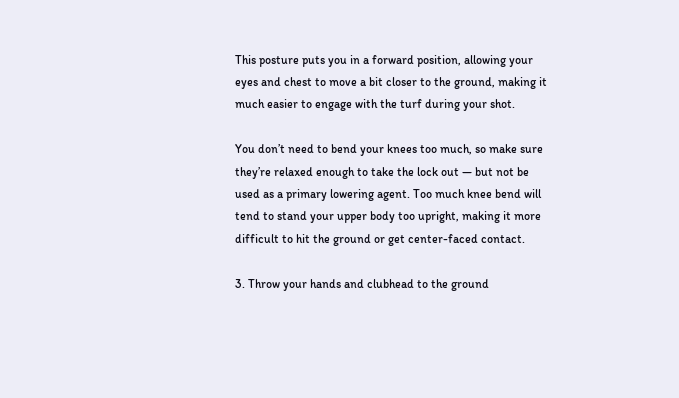This posture puts you in a forward position, allowing your eyes and chest to move a bit closer to the ground, making it much easier to engage with the turf during your shot.

You don’t need to bend your knees too much, so make sure they’re relaxed enough to take the lock out — but not be used as a primary lowering agent. Too much knee bend will tend to stand your upper body too upright, making it more difficult to hit the ground or get center-faced contact.

3. Throw your hands and clubhead to the ground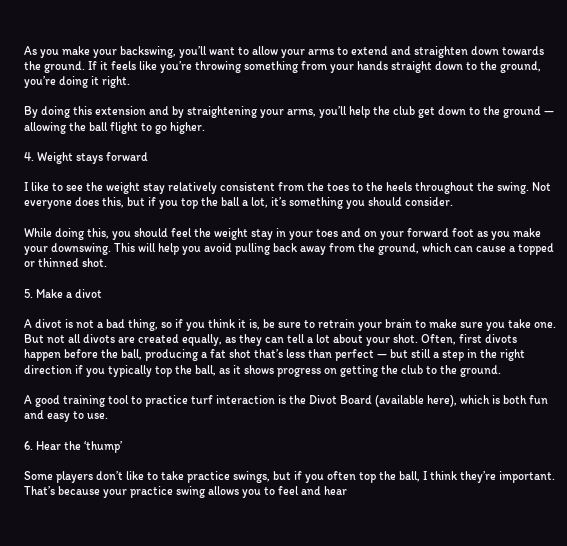As you make your backswing, you’ll want to allow your arms to extend and straighten down towards the ground. If it feels like you’re throwing something from your hands straight down to the ground, you’re doing it right.

By doing this extension and by straightening your arms, you’ll help the club get down to the ground — allowing the ball flight to go higher.

4. Weight stays forward

I like to see the weight stay relatively consistent from the toes to the heels throughout the swing. Not everyone does this, but if you top the ball a lot, it’s something you should consider.

While doing this, you should feel the weight stay in your toes and on your forward foot as you make your downswing. This will help you avoid pulling back away from the ground, which can cause a topped or thinned shot.

5. Make a divot

A divot is not a bad thing, so if you think it is, be sure to retrain your brain to make sure you take one. But not all divots are created equally, as they can tell a lot about your shot. Often, first divots happen before the ball, producing a fat shot that’s less than perfect — but still a step in the right direction if you typically top the ball, as it shows progress on getting the club to the ground.

A good training tool to practice turf interaction is the Divot Board (available here), which is both fun and easy to use.

6. Hear the ‘thump’

Some players don’t like to take practice swings, but if you often top the ball, I think they’re important. That’s because your practice swing allows you to feel and hear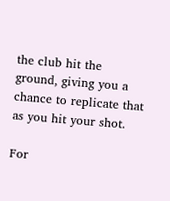the club hit the ground, giving you a chance to replicate that as you hit your shot.

For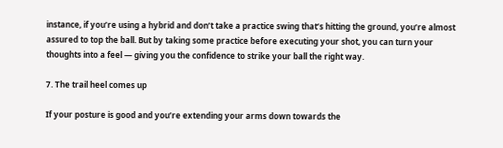instance, if you’re using a hybrid and don’t take a practice swing that’s hitting the ground, you’re almost assured to top the ball. But by taking some practice before executing your shot, you can turn your thoughts into a feel — giving you the confidence to strike your ball the right way.

7. The trail heel comes up

If your posture is good and you’re extending your arms down towards the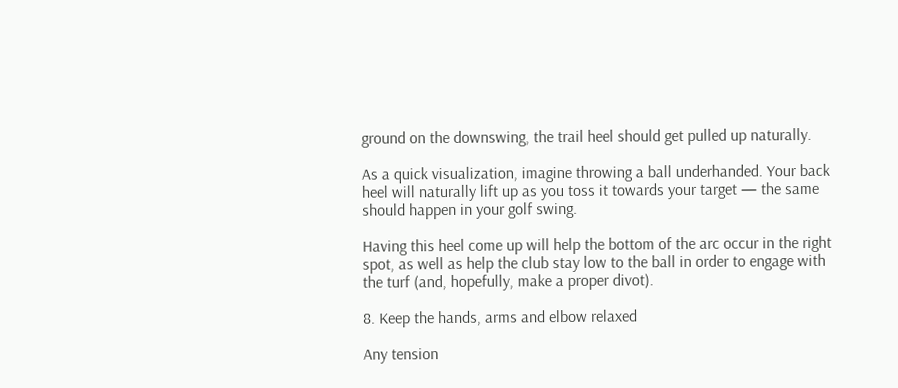ground on the downswing, the trail heel should get pulled up naturally.

As a quick visualization, imagine throwing a ball underhanded. Your back heel will naturally lift up as you toss it towards your target — the same should happen in your golf swing.

Having this heel come up will help the bottom of the arc occur in the right spot, as well as help the club stay low to the ball in order to engage with the turf (and, hopefully, make a proper divot).

8. Keep the hands, arms and elbow relaxed

Any tension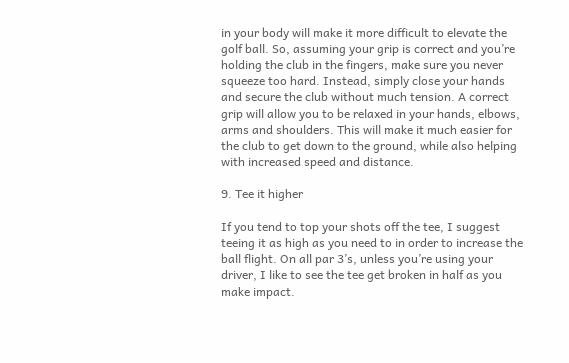in your body will make it more difficult to elevate the golf ball. So, assuming your grip is correct and you’re holding the club in the fingers, make sure you never squeeze too hard. Instead, simply close your hands and secure the club without much tension. A correct grip will allow you to be relaxed in your hands, elbows, arms and shoulders. This will make it much easier for the club to get down to the ground, while also helping with increased speed and distance.

9. Tee it higher

If you tend to top your shots off the tee, I suggest teeing it as high as you need to in order to increase the ball flight. On all par 3’s, unless you’re using your driver, I like to see the tee get broken in half as you make impact.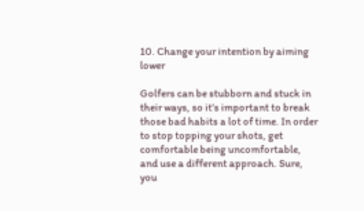10. Change your intention by aiming lower

Golfers can be stubborn and stuck in their ways, so it’s important to break those bad habits a lot of time. In order to stop topping your shots, get comfortable being uncomfortable, and use a different approach. Sure, you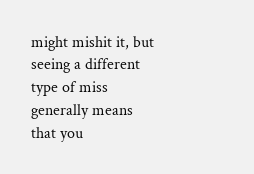might mishit it, but seeing a different type of miss generally means that you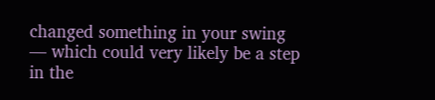changed something in your swing — which could very likely be a step in the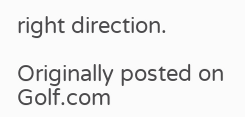right direction.

Originally posted on Golf.com